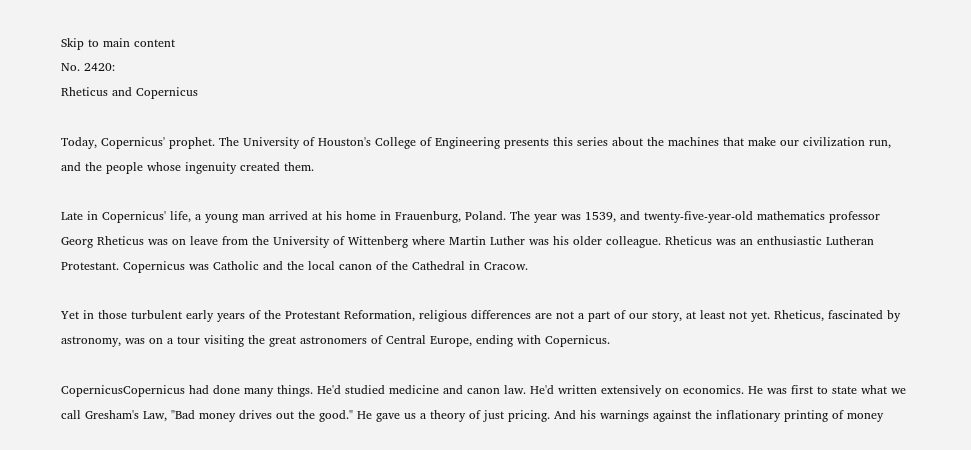Skip to main content
No. 2420:
Rheticus and Copernicus

Today, Copernicus' prophet. The University of Houston's College of Engineering presents this series about the machines that make our civilization run, and the people whose ingenuity created them.

Late in Copernicus' life, a young man arrived at his home in Frauenburg, Poland. The year was 1539, and twenty-five-year-old mathematics professor Georg Rheticus was on leave from the University of Wittenberg where Martin Luther was his older colleague. Rheticus was an enthusiastic Lutheran Protestant. Copernicus was Catholic and the local canon of the Cathedral in Cracow.

Yet in those turbulent early years of the Protestant Reformation, religious differences are not a part of our story, at least not yet. Rheticus, fascinated by astronomy, was on a tour visiting the great astronomers of Central Europe, ending with Copernicus.

CopernicusCopernicus had done many things. He'd studied medicine and canon law. He'd written extensively on economics. He was first to state what we call Gresham's Law, "Bad money drives out the good." He gave us a theory of just pricing. And his warnings against the inflationary printing of money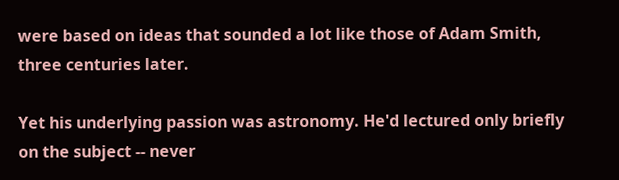were based on ideas that sounded a lot like those of Adam Smith, three centuries later.

Yet his underlying passion was astronomy. He'd lectured only briefly on the subject -- never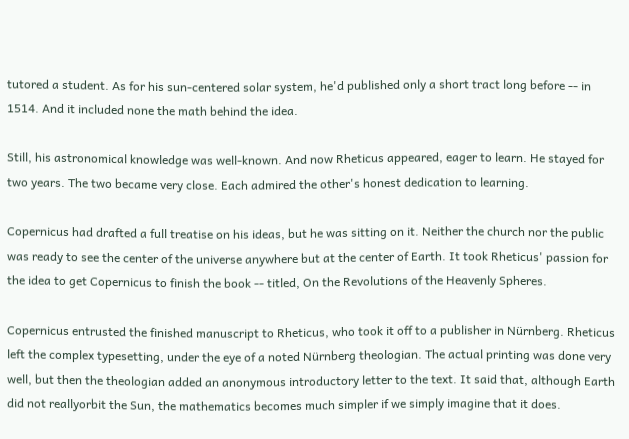tutored a student. As for his sun-centered solar system, he'd published only a short tract long before -- in 1514. And it included none the math behind the idea.

Still, his astronomical knowledge was well-known. And now Rheticus appeared, eager to learn. He stayed for two years. The two became very close. Each admired the other's honest dedication to learning.

Copernicus had drafted a full treatise on his ideas, but he was sitting on it. Neither the church nor the public was ready to see the center of the universe anywhere but at the center of Earth. It took Rheticus' passion for the idea to get Copernicus to finish the book -- titled, On the Revolutions of the Heavenly Spheres.

Copernicus entrusted the finished manuscript to Rheticus, who took it off to a publisher in Nürnberg. Rheticus left the complex typesetting, under the eye of a noted Nürnberg theologian. The actual printing was done very well, but then the theologian added an anonymous introductory letter to the text. It said that, although Earth did not reallyorbit the Sun, the mathematics becomes much simpler if we simply imagine that it does.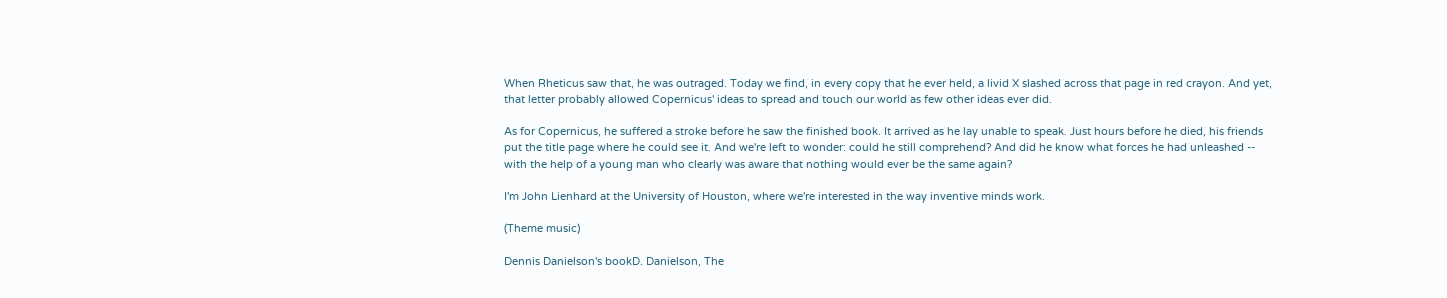When Rheticus saw that, he was outraged. Today we find, in every copy that he ever held, a livid X slashed across that page in red crayon. And yet, that letter probably allowed Copernicus' ideas to spread and touch our world as few other ideas ever did.

As for Copernicus, he suffered a stroke before he saw the finished book. It arrived as he lay unable to speak. Just hours before he died, his friends put the title page where he could see it. And we're left to wonder: could he still comprehend? And did he know what forces he had unleashed -- with the help of a young man who clearly was aware that nothing would ever be the same again?

I'm John Lienhard at the University of Houston, where we're interested in the way inventive minds work.

(Theme music)

Dennis Danielson's bookD. Danielson, The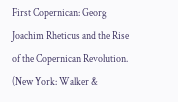First Copernican: Georg Joachim Rheticus and the Rise of the Copernican Revolution. (New York: Walker &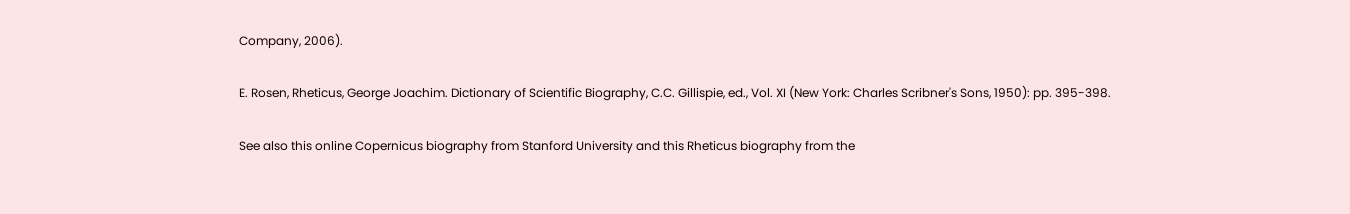Company, 2006).

E. Rosen, Rheticus, George Joachim. Dictionary of Scientific Biography, C.C. Gillispie, ed., Vol. XI (New York: Charles Scribner's Sons, 1950): pp. 395-398.

See also this online Copernicus biography from Stanford University and this Rheticus biography from the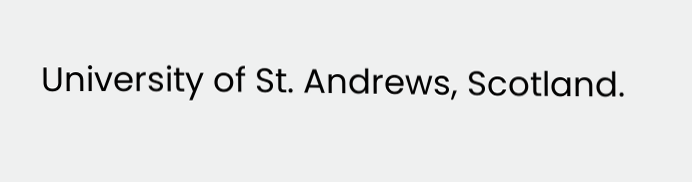University of St. Andrews, Scotland.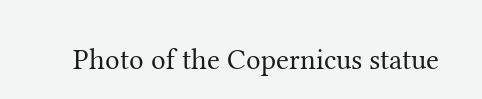Photo of the Copernicus statue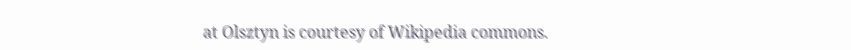at Olsztyn is courtesy of Wikipedia commons.